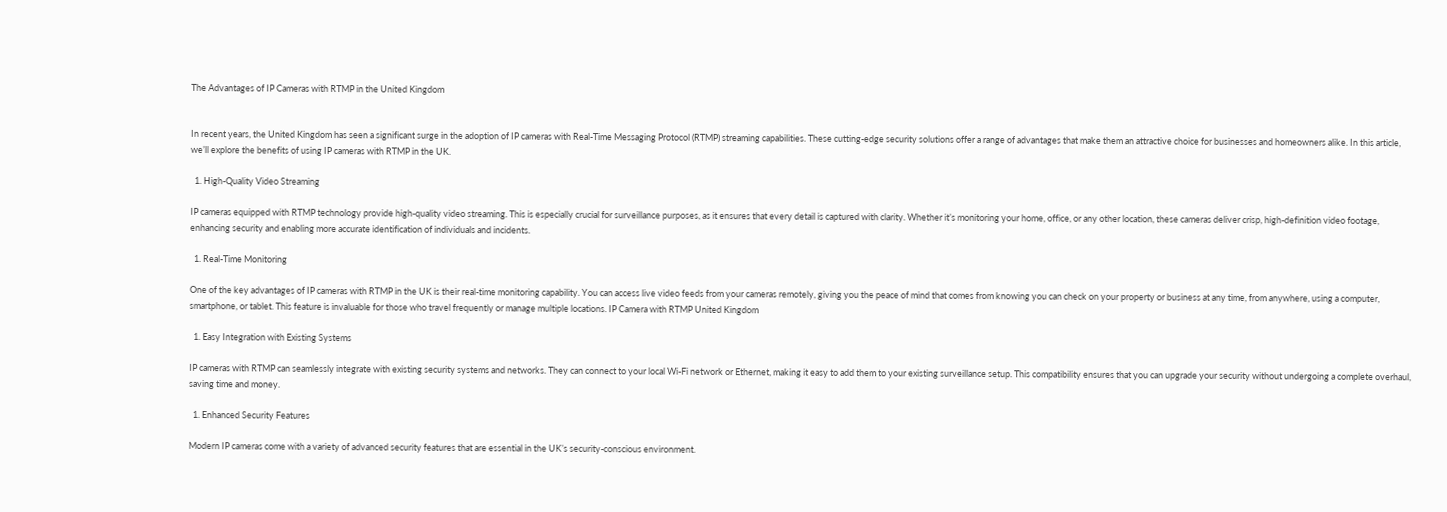The Advantages of IP Cameras with RTMP in the United Kingdom


In recent years, the United Kingdom has seen a significant surge in the adoption of IP cameras with Real-Time Messaging Protocol (RTMP) streaming capabilities. These cutting-edge security solutions offer a range of advantages that make them an attractive choice for businesses and homeowners alike. In this article, we’ll explore the benefits of using IP cameras with RTMP in the UK.

  1. High-Quality Video Streaming

IP cameras equipped with RTMP technology provide high-quality video streaming. This is especially crucial for surveillance purposes, as it ensures that every detail is captured with clarity. Whether it’s monitoring your home, office, or any other location, these cameras deliver crisp, high-definition video footage, enhancing security and enabling more accurate identification of individuals and incidents.

  1. Real-Time Monitoring

One of the key advantages of IP cameras with RTMP in the UK is their real-time monitoring capability. You can access live video feeds from your cameras remotely, giving you the peace of mind that comes from knowing you can check on your property or business at any time, from anywhere, using a computer, smartphone, or tablet. This feature is invaluable for those who travel frequently or manage multiple locations. IP Camera with RTMP United Kingdom

  1. Easy Integration with Existing Systems

IP cameras with RTMP can seamlessly integrate with existing security systems and networks. They can connect to your local Wi-Fi network or Ethernet, making it easy to add them to your existing surveillance setup. This compatibility ensures that you can upgrade your security without undergoing a complete overhaul, saving time and money.

  1. Enhanced Security Features

Modern IP cameras come with a variety of advanced security features that are essential in the UK’s security-conscious environment.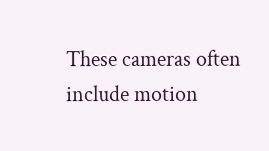These cameras often include motion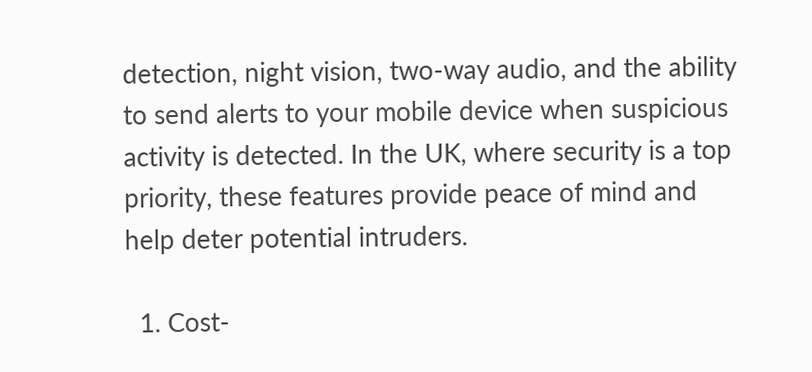detection, night vision, two-way audio, and the ability to send alerts to your mobile device when suspicious activity is detected. In the UK, where security is a top priority, these features provide peace of mind and help deter potential intruders.

  1. Cost-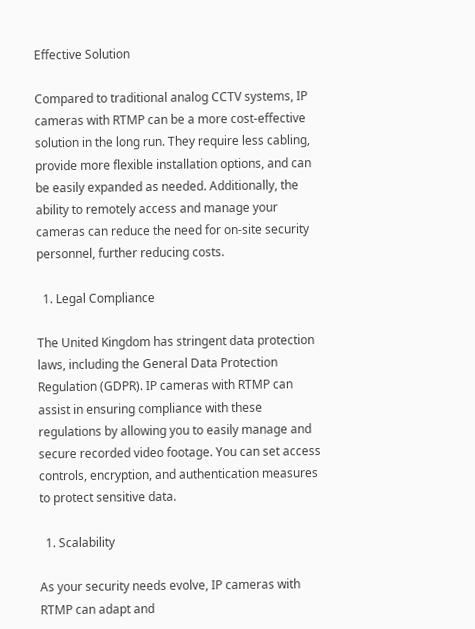Effective Solution

Compared to traditional analog CCTV systems, IP cameras with RTMP can be a more cost-effective solution in the long run. They require less cabling, provide more flexible installation options, and can be easily expanded as needed. Additionally, the ability to remotely access and manage your cameras can reduce the need for on-site security personnel, further reducing costs.

  1. Legal Compliance

The United Kingdom has stringent data protection laws, including the General Data Protection Regulation (GDPR). IP cameras with RTMP can assist in ensuring compliance with these regulations by allowing you to easily manage and secure recorded video footage. You can set access controls, encryption, and authentication measures to protect sensitive data.

  1. Scalability

As your security needs evolve, IP cameras with RTMP can adapt and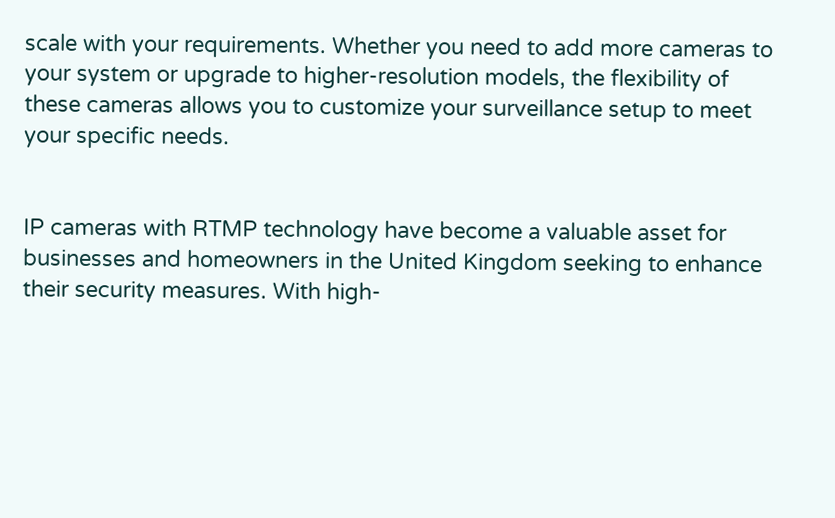scale with your requirements. Whether you need to add more cameras to your system or upgrade to higher-resolution models, the flexibility of these cameras allows you to customize your surveillance setup to meet your specific needs.


IP cameras with RTMP technology have become a valuable asset for businesses and homeowners in the United Kingdom seeking to enhance their security measures. With high-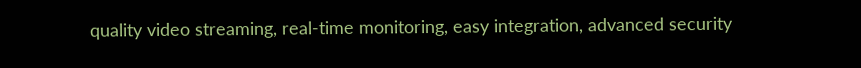quality video streaming, real-time monitoring, easy integration, advanced security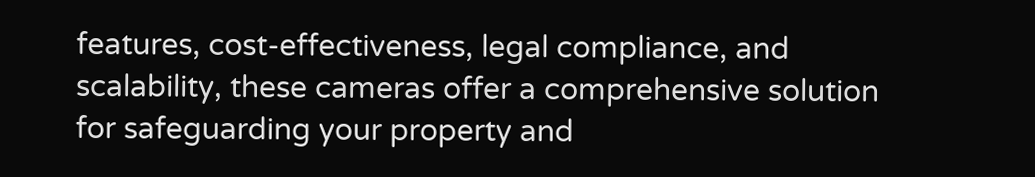features, cost-effectiveness, legal compliance, and scalability, these cameras offer a comprehensive solution for safeguarding your property and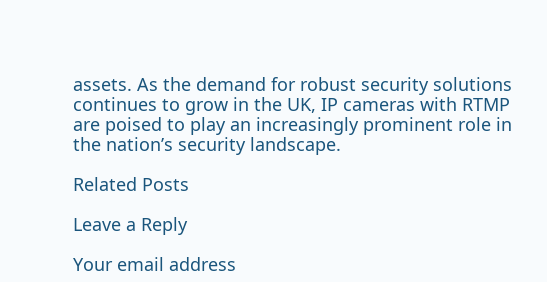assets. As the demand for robust security solutions continues to grow in the UK, IP cameras with RTMP are poised to play an increasingly prominent role in the nation’s security landscape.

Related Posts

Leave a Reply

Your email address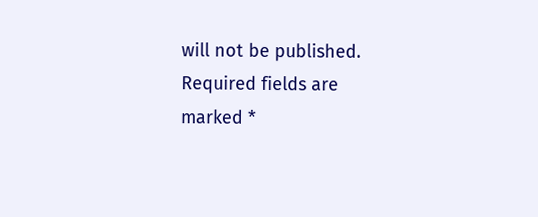will not be published. Required fields are marked *